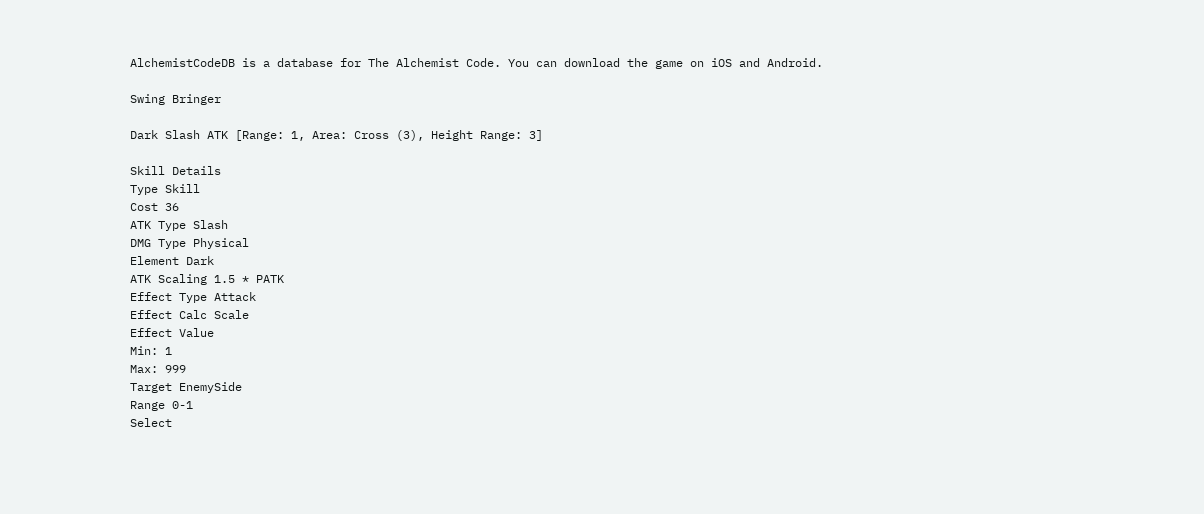AlchemistCodeDB is a database for The Alchemist Code. You can download the game on iOS and Android.

Swing Bringer

Dark Slash ATK [Range: 1, Area: Cross (3), Height Range: 3]

Skill Details
Type Skill
Cost 36
ATK Type Slash
DMG Type Physical
Element Dark
ATK Scaling 1.5 * PATK
Effect Type Attack
Effect Calc Scale
Effect Value
Min: 1
Max: 999
Target EnemySide
Range 0-1
Select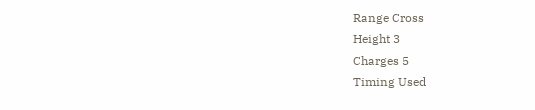Range Cross
Height 3
Charges 5
Timing Used